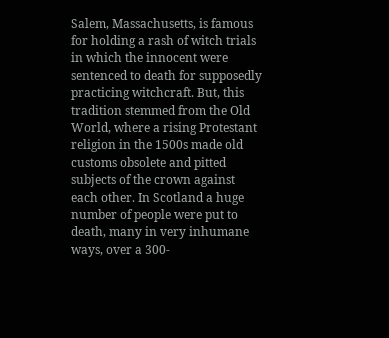Salem, Massachusetts, is famous for holding a rash of witch trials in which the innocent were sentenced to death for supposedly practicing witchcraft. But, this tradition stemmed from the Old World, where a rising Protestant religion in the 1500s made old customs obsolete and pitted subjects of the crown against each other. In Scotland a huge number of people were put to death, many in very inhumane ways, over a 300-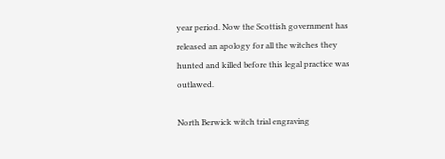year period. Now the Scottish government has released an apology for all the witches they hunted and killed before this legal practice was outlawed.

North Berwick witch trial engraving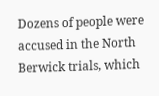Dozens of people were accused in the North Berwick trials, which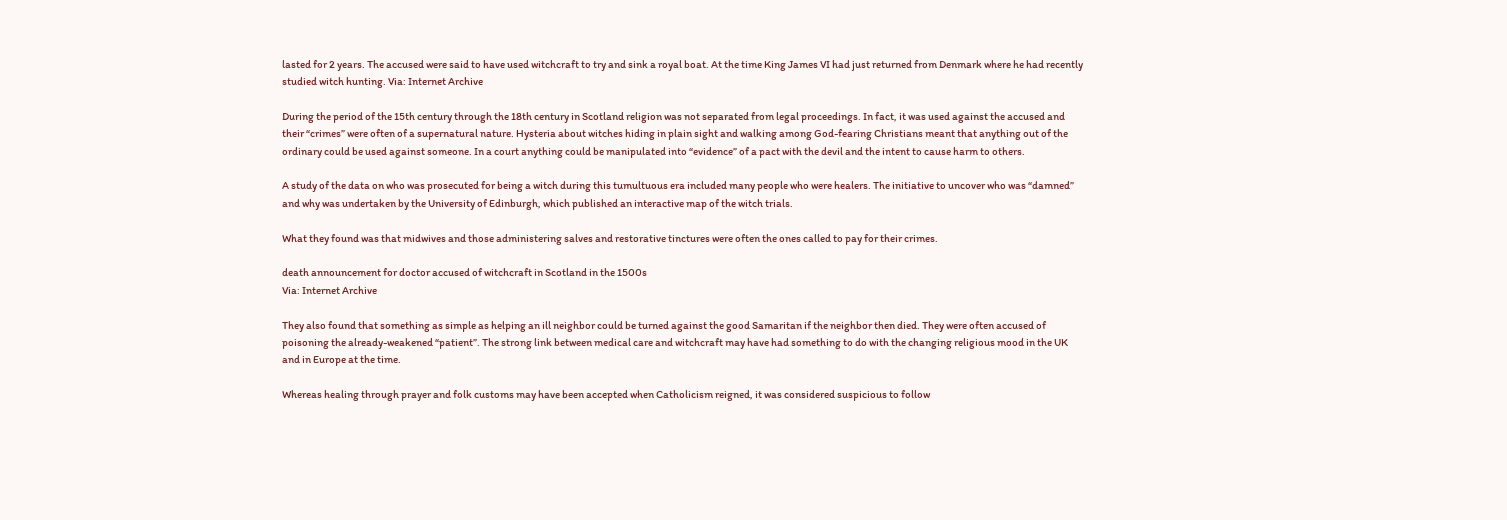lasted for 2 years. The accused were said to have used witchcraft to try and sink a royal boat. At the time King James VI had just returned from Denmark where he had recently studied witch hunting. Via: Internet Archive

During the period of the 15th century through the 18th century in Scotland religion was not separated from legal proceedings. In fact, it was used against the accused and their “crimes” were often of a supernatural nature. Hysteria about witches hiding in plain sight and walking among God-fearing Christians meant that anything out of the ordinary could be used against someone. In a court anything could be manipulated into “evidence” of a pact with the devil and the intent to cause harm to others.

A study of the data on who was prosecuted for being a witch during this tumultuous era included many people who were healers. The initiative to uncover who was “damned” and why was undertaken by the University of Edinburgh, which published an interactive map of the witch trials.

What they found was that midwives and those administering salves and restorative tinctures were often the ones called to pay for their crimes.

death announcement for doctor accused of witchcraft in Scotland in the 1500s
Via: Internet Archive

They also found that something as simple as helping an ill neighbor could be turned against the good Samaritan if the neighbor then died. They were often accused of poisoning the already-weakened “patient”. The strong link between medical care and witchcraft may have had something to do with the changing religious mood in the UK and in Europe at the time.

Whereas healing through prayer and folk customs may have been accepted when Catholicism reigned, it was considered suspicious to follow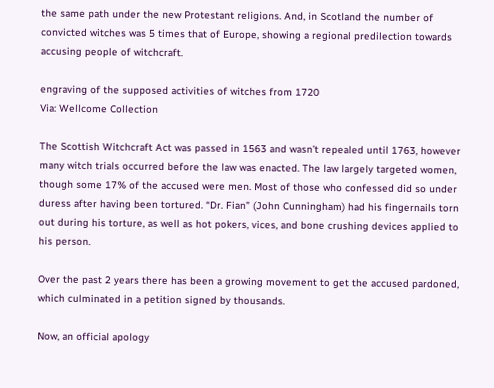the same path under the new Protestant religions. And, in Scotland the number of convicted witches was 5 times that of Europe, showing a regional predilection towards accusing people of witchcraft.

engraving of the supposed activities of witches from 1720
Via: Wellcome Collection

The Scottish Witchcraft Act was passed in 1563 and wasn’t repealed until 1763, however many witch trials occurred before the law was enacted. The law largely targeted women, though some 17% of the accused were men. Most of those who confessed did so under duress after having been tortured. “Dr. Fian” (John Cunningham) had his fingernails torn out during his torture, as well as hot pokers, vices, and bone crushing devices applied to his person.

Over the past 2 years there has been a growing movement to get the accused pardoned, which culminated in a petition signed by thousands.

Now, an official apology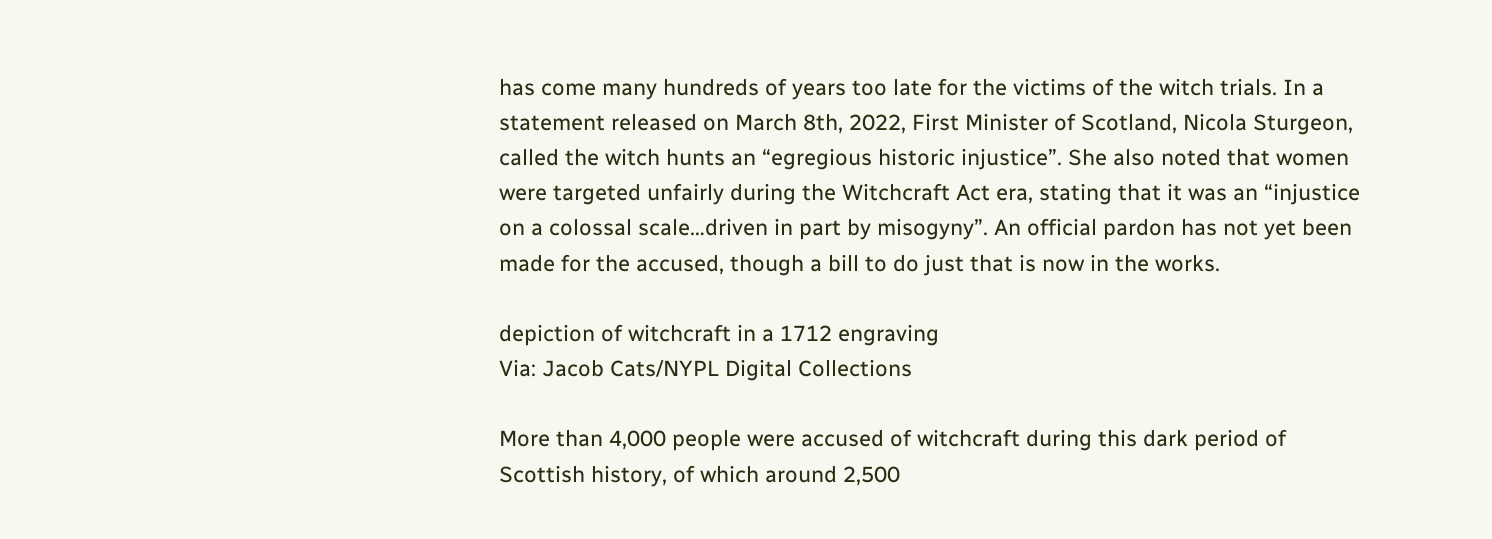has come many hundreds of years too late for the victims of the witch trials. In a statement released on March 8th, 2022, First Minister of Scotland, Nicola Sturgeon, called the witch hunts an “egregious historic injustice”. She also noted that women were targeted unfairly during the Witchcraft Act era, stating that it was an “injustice on a colossal scale…driven in part by misogyny”. An official pardon has not yet been made for the accused, though a bill to do just that is now in the works.

depiction of witchcraft in a 1712 engraving
Via: Jacob Cats/NYPL Digital Collections

More than 4,000 people were accused of witchcraft during this dark period of Scottish history, of which around 2,500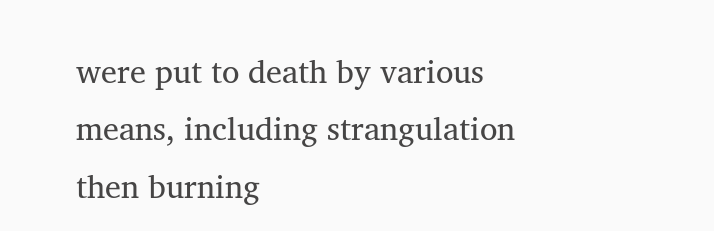were put to death by various means, including strangulation then burning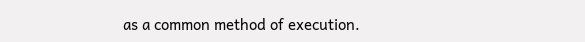as a common method of execution.